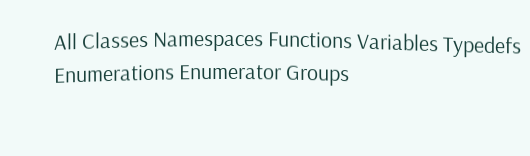All Classes Namespaces Functions Variables Typedefs Enumerations Enumerator Groups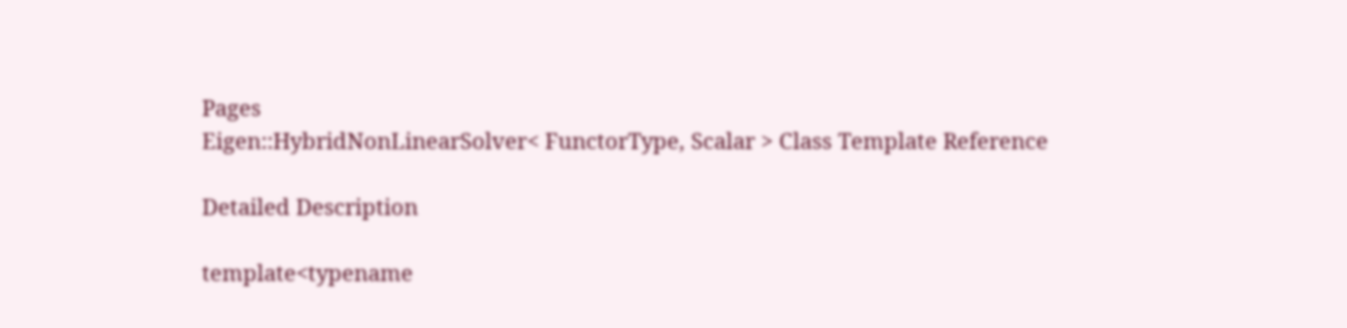Pages
Eigen::HybridNonLinearSolver< FunctorType, Scalar > Class Template Reference

Detailed Description

template<typename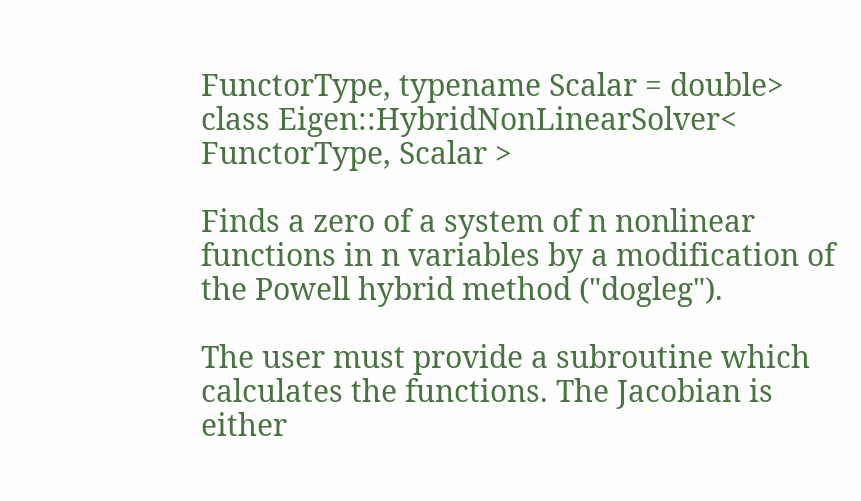FunctorType, typename Scalar = double>
class Eigen::HybridNonLinearSolver< FunctorType, Scalar >

Finds a zero of a system of n nonlinear functions in n variables by a modification of the Powell hybrid method ("dogleg").

The user must provide a subroutine which calculates the functions. The Jacobian is either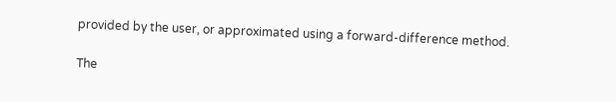provided by the user, or approximated using a forward-difference method.

The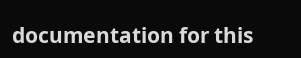documentation for this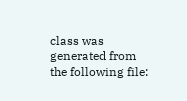class was generated from the following file: